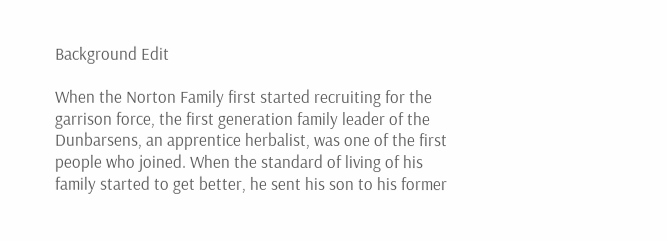Background Edit

When the Norton Family first started recruiting for the garrison force, the first generation family leader of the Dunbarsens, an apprentice herbalist, was one of the first people who joined. When the standard of living of his family started to get better, he sent his son to his former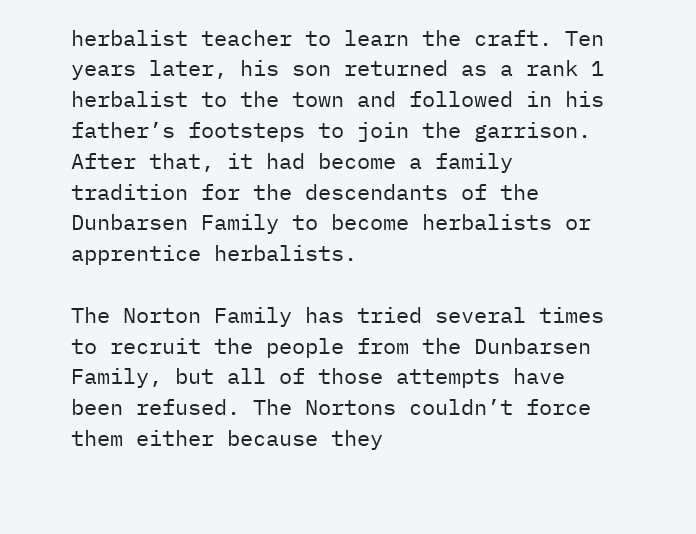herbalist teacher to learn the craft. Ten years later, his son returned as a rank 1 herbalist to the town and followed in his father’s footsteps to join the garrison. After that, it had become a family tradition for the descendants of the Dunbarsen Family to become herbalists or apprentice herbalists.

The Norton Family has tried several times to recruit the people from the Dunbarsen Family, but all of those attempts have been refused. The Nortons couldn’t force them either because they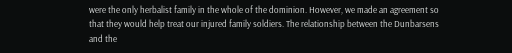were the only herbalist family in the whole of the dominion. However, we made an agreement so that they would help treat our injured family soldiers. The relationship between the Dunbarsens and the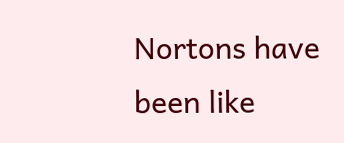Nortons have been like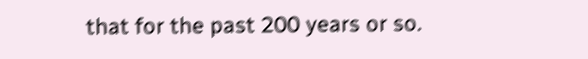that for the past 200 years or so.